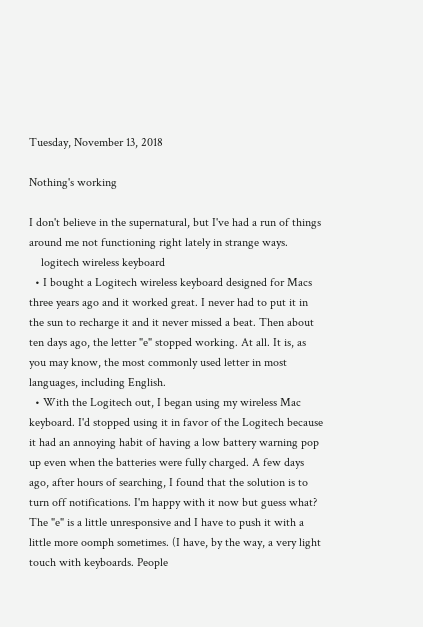Tuesday, November 13, 2018

Nothing's working

I don't believe in the supernatural, but I've had a run of things around me not functioning right lately in strange ways.
    logitech wireless keyboard
  • I bought a Logitech wireless keyboard designed for Macs three years ago and it worked great. I never had to put it in the sun to recharge it and it never missed a beat. Then about ten days ago, the letter "e" stopped working. At all. It is, as you may know, the most commonly used letter in most languages, including English.
  • With the Logitech out, I began using my wireless Mac keyboard. I'd stopped using it in favor of the Logitech because it had an annoying habit of having a low battery warning pop up even when the batteries were fully charged. A few days ago, after hours of searching, I found that the solution is to turn off notifications. I'm happy with it now but guess what? The "e" is a little unresponsive and I have to push it with a little more oomph sometimes. (I have, by the way, a very light touch with keyboards. People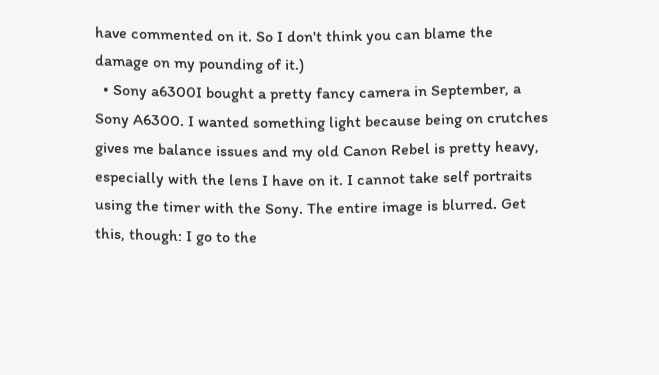have commented on it. So I don't think you can blame the damage on my pounding of it.)
  • Sony a6300I bought a pretty fancy camera in September, a Sony A6300. I wanted something light because being on crutches gives me balance issues and my old Canon Rebel is pretty heavy, especially with the lens I have on it. I cannot take self portraits using the timer with the Sony. The entire image is blurred. Get this, though: I go to the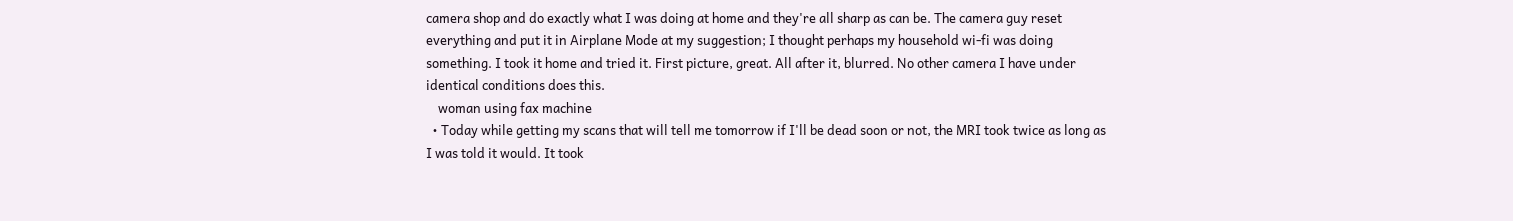camera shop and do exactly what I was doing at home and they're all sharp as can be. The camera guy reset everything and put it in Airplane Mode at my suggestion; I thought perhaps my household wi-fi was doing something. I took it home and tried it. First picture, great. All after it, blurred. No other camera I have under identical conditions does this.
    woman using fax machine
  • Today while getting my scans that will tell me tomorrow if I'll be dead soon or not, the MRI took twice as long as I was told it would. It took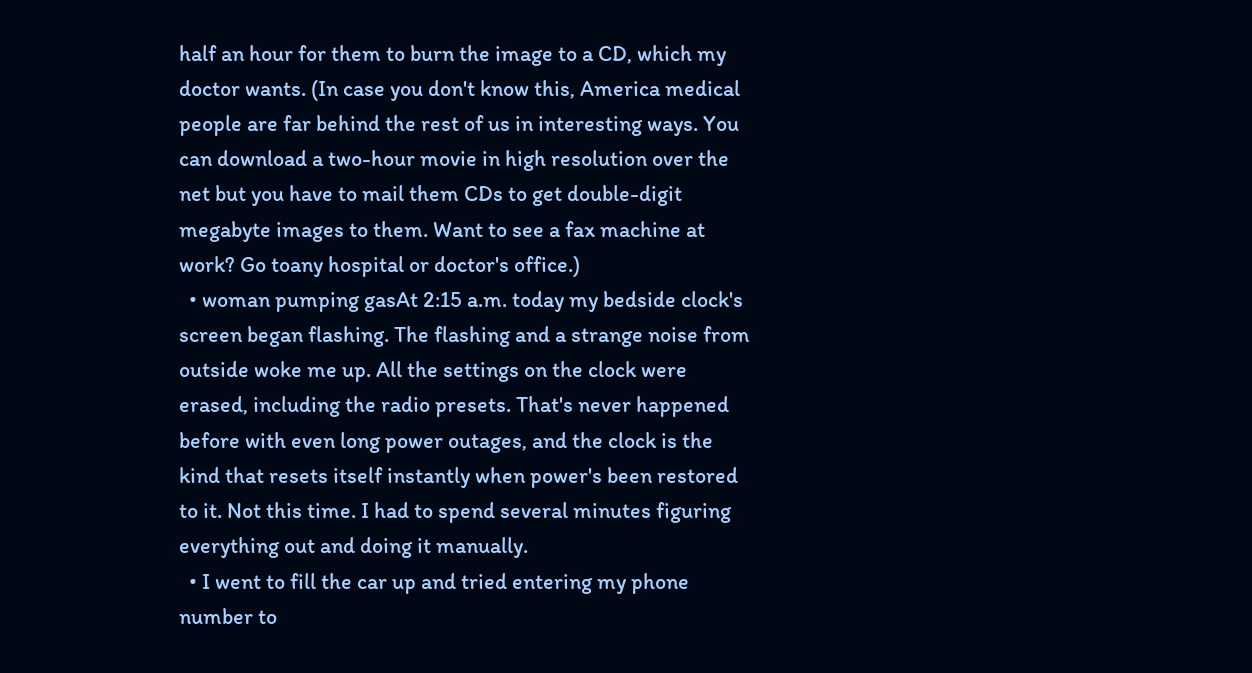half an hour for them to burn the image to a CD, which my doctor wants. (In case you don't know this, America medical people are far behind the rest of us in interesting ways. You can download a two-hour movie in high resolution over the net but you have to mail them CDs to get double-digit megabyte images to them. Want to see a fax machine at work? Go toany hospital or doctor's office.)
  • woman pumping gasAt 2:15 a.m. today my bedside clock's screen began flashing. The flashing and a strange noise from outside woke me up. All the settings on the clock were erased, including the radio presets. That's never happened before with even long power outages, and the clock is the kind that resets itself instantly when power's been restored to it. Not this time. I had to spend several minutes figuring everything out and doing it manually.
  • I went to fill the car up and tried entering my phone number to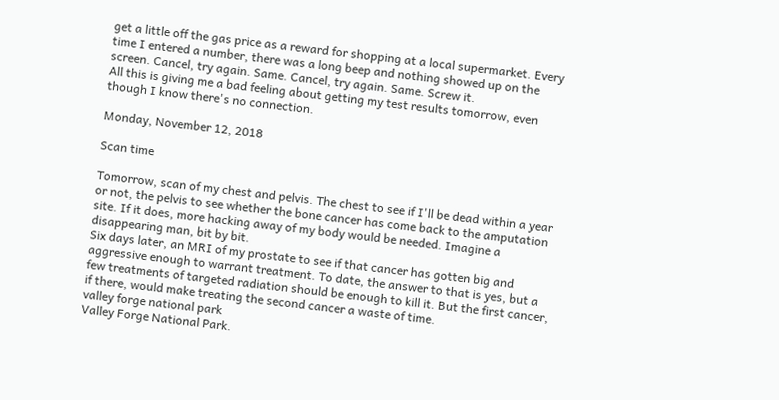get a little off the gas price as a reward for shopping at a local supermarket. Every time I entered a number, there was a long beep and nothing showed up on the screen. Cancel, try again. Same. Cancel, try again. Same. Screw it.
All this is giving me a bad feeling about getting my test results tomorrow, even though I know there's no connection.

Monday, November 12, 2018

Scan time

Tomorrow, scan of my chest and pelvis. The chest to see if I'll be dead within a year or not, the pelvis to see whether the bone cancer has come back to the amputation site. If it does, more hacking away of my body would be needed. Imagine a disappearing man, bit by bit.
Six days later, an MRI of my prostate to see if that cancer has gotten big and aggressive enough to warrant treatment. To date, the answer to that is yes, but a few treatments of targeted radiation should be enough to kill it. But the first cancer, if there, would make treating the second cancer a waste of time.
valley forge national park
Valley Forge National Park.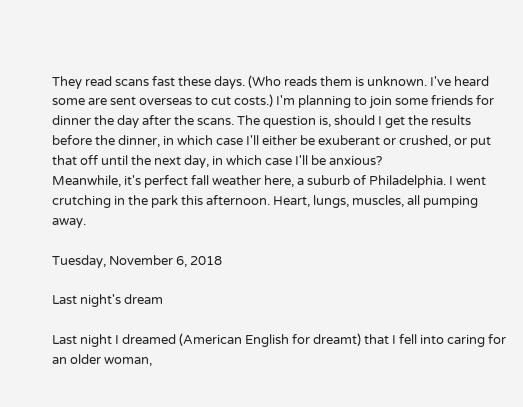They read scans fast these days. (Who reads them is unknown. I've heard some are sent overseas to cut costs.) I'm planning to join some friends for dinner the day after the scans. The question is, should I get the results before the dinner, in which case I'll either be exuberant or crushed, or put that off until the next day, in which case I'll be anxious?
Meanwhile, it's perfect fall weather here, a suburb of Philadelphia. I went crutching in the park this afternoon. Heart, lungs, muscles, all pumping away.

Tuesday, November 6, 2018

Last night's dream

Last night I dreamed (American English for dreamt) that I fell into caring for an older woman,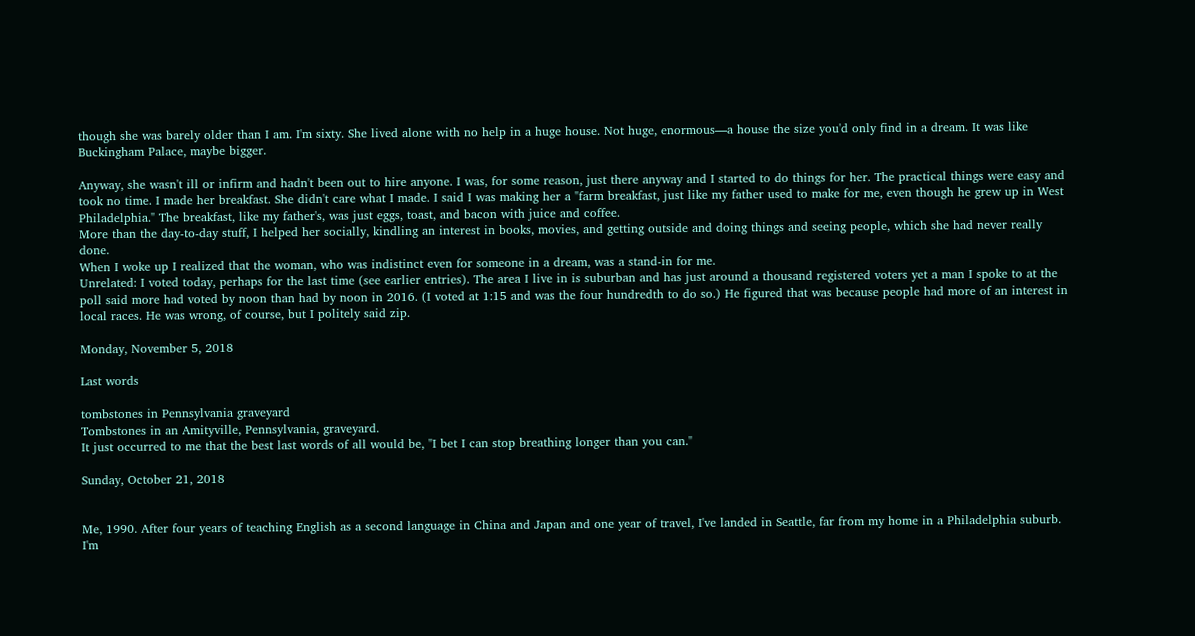though she was barely older than I am. I'm sixty. She lived alone with no help in a huge house. Not huge, enormous—a house the size you'd only find in a dream. It was like Buckingham Palace, maybe bigger.

Anyway, she wasn't ill or infirm and hadn't been out to hire anyone. I was, for some reason, just there anyway and I started to do things for her. The practical things were easy and took no time. I made her breakfast. She didn't care what I made. I said I was making her a "farm breakfast, just like my father used to make for me, even though he grew up in West Philadelphia." The breakfast, like my father's, was just eggs, toast, and bacon with juice and coffee.
More than the day-to-day stuff, I helped her socially, kindling an interest in books, movies, and getting outside and doing things and seeing people, which she had never really done.
When I woke up I realized that the woman, who was indistinct even for someone in a dream, was a stand-in for me.
Unrelated: I voted today, perhaps for the last time (see earlier entries). The area I live in is suburban and has just around a thousand registered voters yet a man I spoke to at the poll said more had voted by noon than had by noon in 2016. (I voted at 1:15 and was the four hundredth to do so.) He figured that was because people had more of an interest in local races. He was wrong, of course, but I politely said zip.

Monday, November 5, 2018

Last words

tombstones in Pennsylvania graveyard
Tombstones in an Amityville, Pennsylvania, graveyard.
It just occurred to me that the best last words of all would be, "I bet I can stop breathing longer than you can."

Sunday, October 21, 2018


Me, 1990. After four years of teaching English as a second language in China and Japan and one year of travel, I've landed in Seattle, far from my home in a Philadelphia suburb. I'm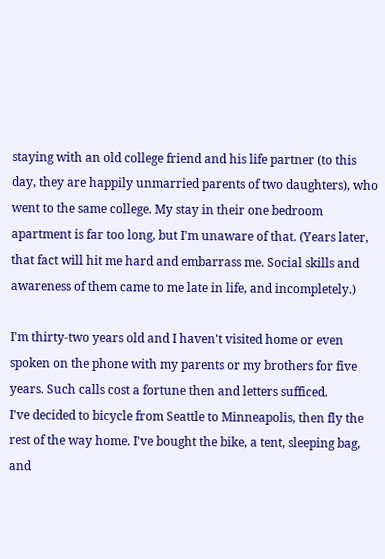staying with an old college friend and his life partner (to this day, they are happily unmarried parents of two daughters), who went to the same college. My stay in their one bedroom apartment is far too long, but I'm unaware of that. (Years later, that fact will hit me hard and embarrass me. Social skills and awareness of them came to me late in life, and incompletely.)

I'm thirty-two years old and I haven't visited home or even spoken on the phone with my parents or my brothers for five years. Such calls cost a fortune then and letters sufficed.
I've decided to bicycle from Seattle to Minneapolis, then fly the rest of the way home. I've bought the bike, a tent, sleeping bag, and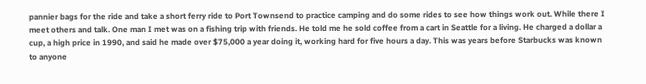pannier bags for the ride and take a short ferry ride to Port Townsend to practice camping and do some rides to see how things work out. While there I meet others and talk. One man I met was on a fishing trip with friends. He told me he sold coffee from a cart in Seattle for a living. He charged a dollar a cup, a high price in 1990, and said he made over $75,000 a year doing it, working hard for five hours a day. This was years before Starbucks was known to anyone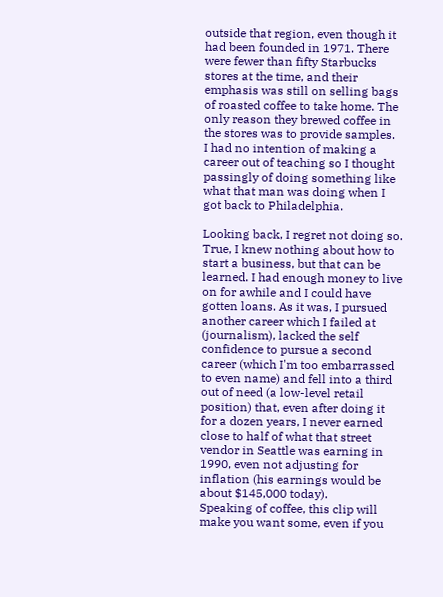outside that region, even though it had been founded in 1971. There were fewer than fifty Starbucks stores at the time, and their emphasis was still on selling bags of roasted coffee to take home. The only reason they brewed coffee in the stores was to provide samples.
I had no intention of making a career out of teaching so I thought passingly of doing something like what that man was doing when I got back to Philadelphia.

Looking back, I regret not doing so. True, I knew nothing about how to start a business, but that can be learned. I had enough money to live on for awhile and I could have gotten loans. As it was, I pursued another career which I failed at (journalism), lacked the self confidence to pursue a second career (which I'm too embarrassed to even name) and fell into a third out of need (a low-level retail position) that, even after doing it for a dozen years, I never earned close to half of what that street vendor in Seattle was earning in 1990, even not adjusting for inflation (his earnings would be about $145,000 today).
Speaking of coffee, this clip will make you want some, even if you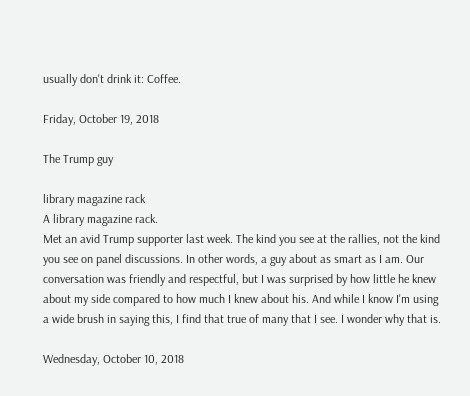usually don't drink it: Coffee.

Friday, October 19, 2018

The Trump guy

library magazine rack
A library magazine rack.
Met an avid Trump supporter last week. The kind you see at the rallies, not the kind you see on panel discussions. In other words, a guy about as smart as I am. Our conversation was friendly and respectful, but I was surprised by how little he knew about my side compared to how much I knew about his. And while I know I'm using a wide brush in saying this, I find that true of many that I see. I wonder why that is.

Wednesday, October 10, 2018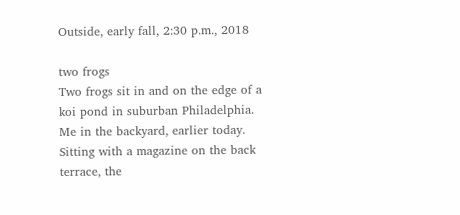Outside, early fall, 2:30 p.m., 2018

two frogs
Two frogs sit in and on the edge of a koi pond in suburban Philadelphia.
Me in the backyard, earlier today. Sitting with a magazine on the back terrace, the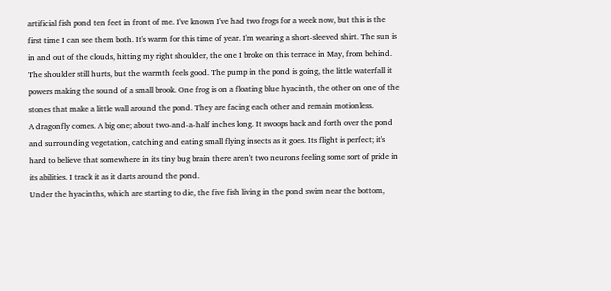artificial fish pond ten feet in front of me. I've known I've had two frogs for a week now, but this is the first time I can see them both. It's warm for this time of year. I'm wearing a short-sleeved shirt. The sun is in and out of the clouds, hitting my right shoulder, the one I broke on this terrace in May, from behind. The shoulder still hurts, but the warmth feels good. The pump in the pond is going, the little waterfall it powers making the sound of a small brook. One frog is on a floating blue hyacinth, the other on one of the stones that make a little wall around the pond. They are facing each other and remain motionless.
A dragonfly comes. A big one; about two-and-a-half inches long. It swoops back and forth over the pond and surrounding vegetation, catching and eating small flying insects as it goes. Its flight is perfect; it's hard to believe that somewhere in its tiny bug brain there aren't two neurons feeling some sort of pride in its abilities. I track it as it darts around the pond.
Under the hyacinths, which are starting to die, the five fish living in the pond swim near the bottom,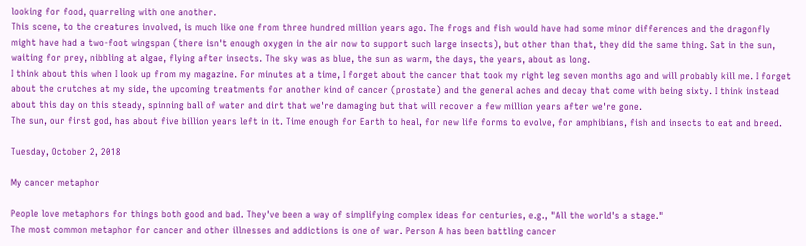looking for food, quarreling with one another.
This scene, to the creatures involved, is much like one from three hundred million years ago. The frogs and fish would have had some minor differences and the dragonfly might have had a two-foot wingspan (there isn't enough oxygen in the air now to support such large insects), but other than that, they did the same thing. Sat in the sun, waiting for prey, nibbling at algae, flying after insects. The sky was as blue, the sun as warm, the days, the years, about as long.
I think about this when I look up from my magazine. For minutes at a time, I forget about the cancer that took my right leg seven months ago and will probably kill me. I forget about the crutches at my side, the upcoming treatments for another kind of cancer (prostate) and the general aches and decay that come with being sixty. I think instead about this day on this steady, spinning ball of water and dirt that we're damaging but that will recover a few million years after we're gone.
The sun, our first god, has about five billion years left in it. Time enough for Earth to heal, for new life forms to evolve, for amphibians, fish and insects to eat and breed.

Tuesday, October 2, 2018

My cancer metaphor

People love metaphors for things both good and bad. They've been a way of simplifying complex ideas for centuries, e.g., "All the world's a stage."
The most common metaphor for cancer and other illnesses and addictions is one of war. Person A has been battling cancer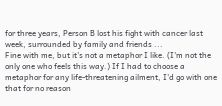for three years, Person B lost his fight with cancer last week, surrounded by family and friends ...
Fine with me, but it's not a metaphor I like. (I'm not the only one who feels this way.) If I had to choose a metaphor for any life-threatening ailment, I'd go with one that for no reason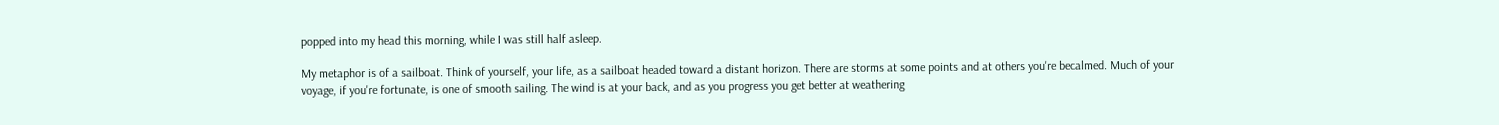popped into my head this morning, while I was still half asleep.

My metaphor is of a sailboat. Think of yourself, your life, as a sailboat headed toward a distant horizon. There are storms at some points and at others you're becalmed. Much of your voyage, if you're fortunate, is one of smooth sailing. The wind is at your back, and as you progress you get better at weathering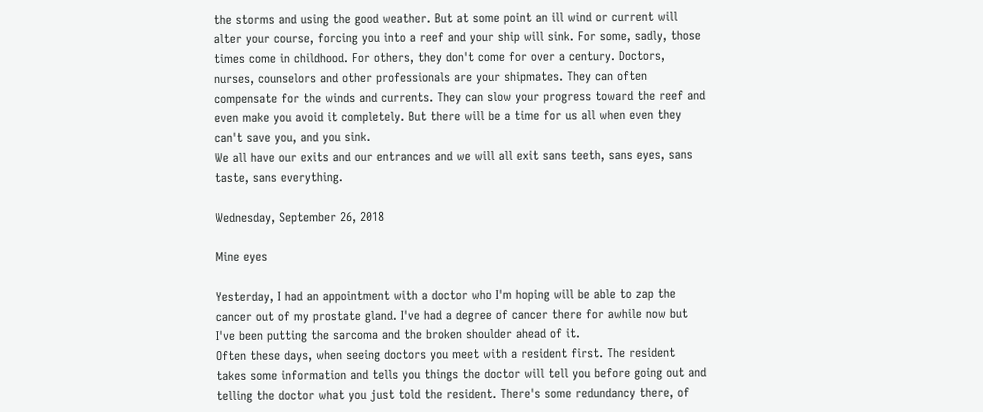the storms and using the good weather. But at some point an ill wind or current will alter your course, forcing you into a reef and your ship will sink. For some, sadly, those times come in childhood. For others, they don't come for over a century. Doctors, nurses, counselors and other professionals are your shipmates. They can often compensate for the winds and currents. They can slow your progress toward the reef and even make you avoid it completely. But there will be a time for us all when even they can't save you, and you sink.
We all have our exits and our entrances and we will all exit sans teeth, sans eyes, sans taste, sans everything.

Wednesday, September 26, 2018

Mine eyes

Yesterday, I had an appointment with a doctor who I'm hoping will be able to zap the cancer out of my prostate gland. I've had a degree of cancer there for awhile now but I've been putting the sarcoma and the broken shoulder ahead of it.
Often these days, when seeing doctors you meet with a resident first. The resident takes some information and tells you things the doctor will tell you before going out and telling the doctor what you just told the resident. There's some redundancy there, of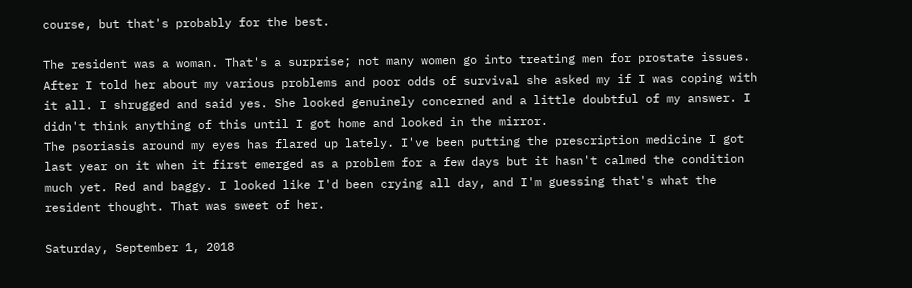course, but that's probably for the best.

The resident was a woman. That's a surprise; not many women go into treating men for prostate issues. After I told her about my various problems and poor odds of survival she asked my if I was coping with it all. I shrugged and said yes. She looked genuinely concerned and a little doubtful of my answer. I didn't think anything of this until I got home and looked in the mirror.
The psoriasis around my eyes has flared up lately. I've been putting the prescription medicine I got last year on it when it first emerged as a problem for a few days but it hasn't calmed the condition much yet. Red and baggy. I looked like I'd been crying all day, and I'm guessing that's what the resident thought. That was sweet of her.

Saturday, September 1, 2018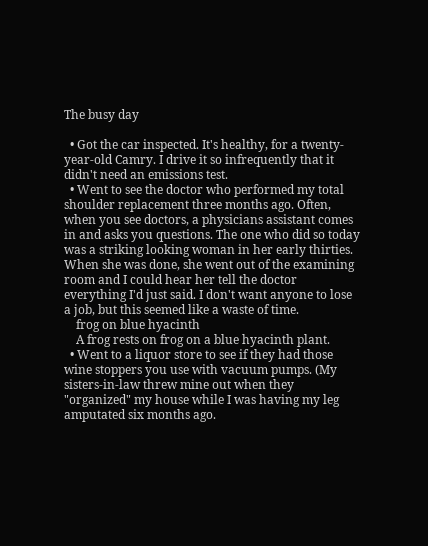The busy day

  • Got the car inspected. It's healthy, for a twenty-year-old Camry. I drive it so infrequently that it didn't need an emissions test.
  • Went to see the doctor who performed my total shoulder replacement three months ago. Often, when you see doctors, a physicians assistant comes in and asks you questions. The one who did so today was a striking looking woman in her early thirties. When she was done, she went out of the examining room and I could hear her tell the doctor everything I'd just said. I don't want anyone to lose a job, but this seemed like a waste of time.
    frog on blue hyacinth
    A frog rests on frog on a blue hyacinth plant.
  • Went to a liquor store to see if they had those wine stoppers you use with vacuum pumps. (My sisters-in-law threw mine out when they "organized" my house while I was having my leg amputated six months ago.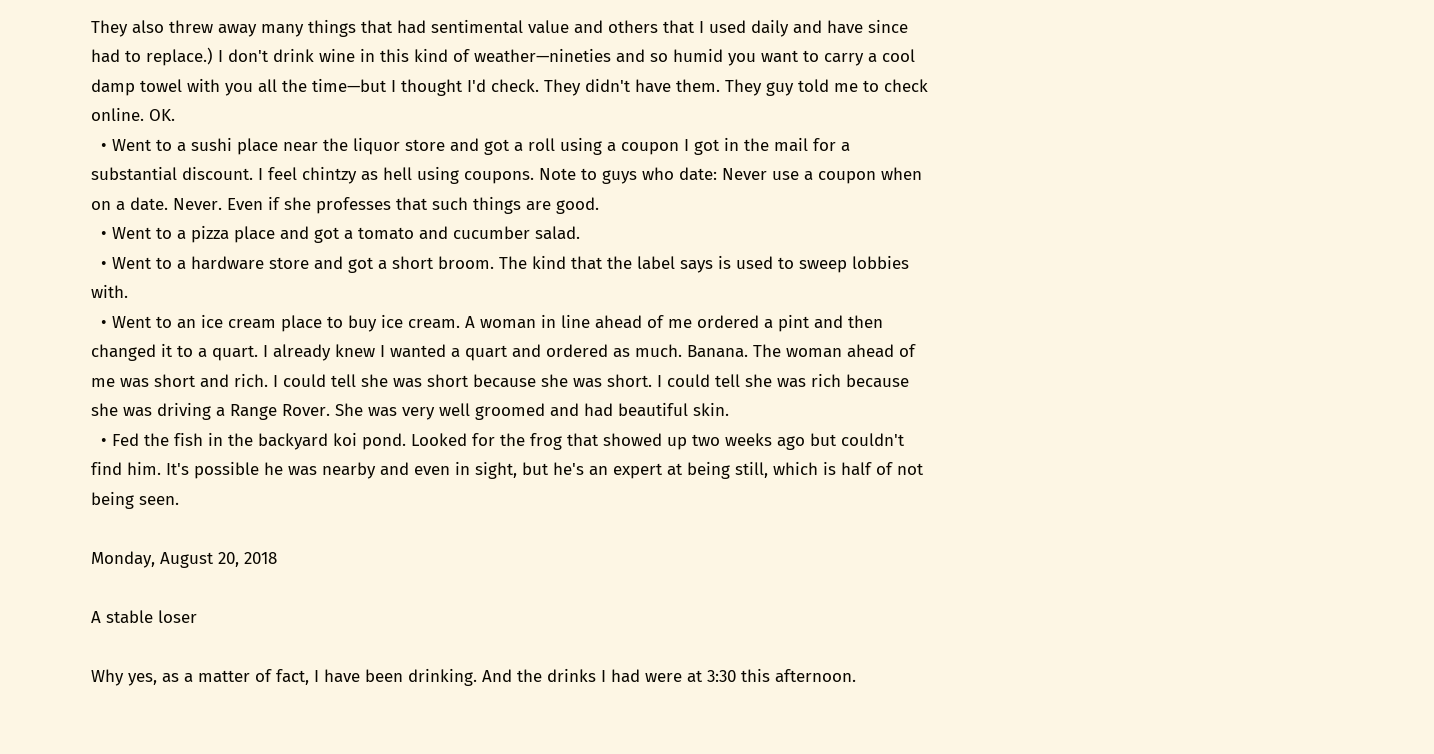They also threw away many things that had sentimental value and others that I used daily and have since had to replace.) I don't drink wine in this kind of weather—nineties and so humid you want to carry a cool damp towel with you all the time—but I thought I'd check. They didn't have them. They guy told me to check online. OK.
  • Went to a sushi place near the liquor store and got a roll using a coupon I got in the mail for a substantial discount. I feel chintzy as hell using coupons. Note to guys who date: Never use a coupon when on a date. Never. Even if she professes that such things are good.
  • Went to a pizza place and got a tomato and cucumber salad.
  • Went to a hardware store and got a short broom. The kind that the label says is used to sweep lobbies with.
  • Went to an ice cream place to buy ice cream. A woman in line ahead of me ordered a pint and then changed it to a quart. I already knew I wanted a quart and ordered as much. Banana. The woman ahead of me was short and rich. I could tell she was short because she was short. I could tell she was rich because she was driving a Range Rover. She was very well groomed and had beautiful skin.
  • Fed the fish in the backyard koi pond. Looked for the frog that showed up two weeks ago but couldn't find him. It's possible he was nearby and even in sight, but he's an expert at being still, which is half of not being seen.

Monday, August 20, 2018

A stable loser

Why yes, as a matter of fact, I have been drinking. And the drinks I had were at 3:30 this afternoon.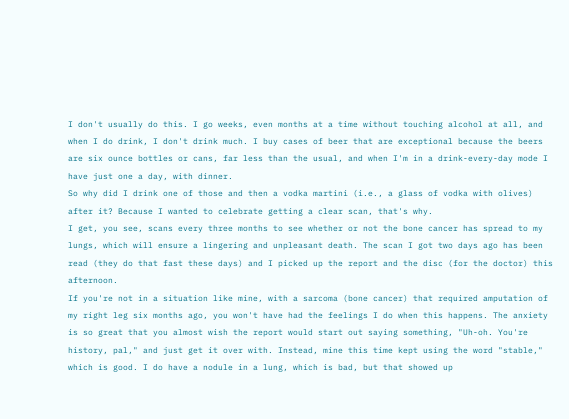I don't usually do this. I go weeks, even months at a time without touching alcohol at all, and when I do drink, I don't drink much. I buy cases of beer that are exceptional because the beers are six ounce bottles or cans, far less than the usual, and when I'm in a drink-every-day mode I have just one a day, with dinner.
So why did I drink one of those and then a vodka martini (i.e., a glass of vodka with olives) after it? Because I wanted to celebrate getting a clear scan, that's why.
I get, you see, scans every three months to see whether or not the bone cancer has spread to my lungs, which will ensure a lingering and unpleasant death. The scan I got two days ago has been read (they do that fast these days) and I picked up the report and the disc (for the doctor) this afternoon.
If you're not in a situation like mine, with a sarcoma (bone cancer) that required amputation of my right leg six months ago, you won't have had the feelings I do when this happens. The anxiety is so great that you almost wish the report would start out saying something, "Uh-oh. You're history, pal," and just get it over with. Instead, mine this time kept using the word "stable," which is good. I do have a nodule in a lung, which is bad, but that showed up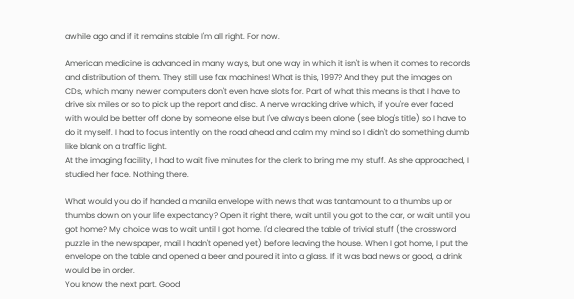awhile ago and if it remains stable I'm all right. For now.

American medicine is advanced in many ways, but one way in which it isn't is when it comes to records and distribution of them. They still use fax machines! What is this, 1997? And they put the images on CDs, which many newer computers don't even have slots for. Part of what this means is that I have to drive six miles or so to pick up the report and disc. A nerve wracking drive which, if you're ever faced with would be better off done by someone else but I've always been alone (see blog's title) so I have to do it myself. I had to focus intently on the road ahead and calm my mind so I didn't do something dumb like blank on a traffic light.
At the imaging facility, I had to wait five minutes for the clerk to bring me my stuff. As she approached, I studied her face. Nothing there.

What would you do if handed a manila envelope with news that was tantamount to a thumbs up or thumbs down on your life expectancy? Open it right there, wait until you got to the car, or wait until you got home? My choice was to wait until I got home. I'd cleared the table of trivial stuff (the crossword puzzle in the newspaper, mail I hadn't opened yet) before leaving the house. When I got home, I put the envelope on the table and opened a beer and poured it into a glass. If it was bad news or good, a drink would be in order.
You know the next part. Good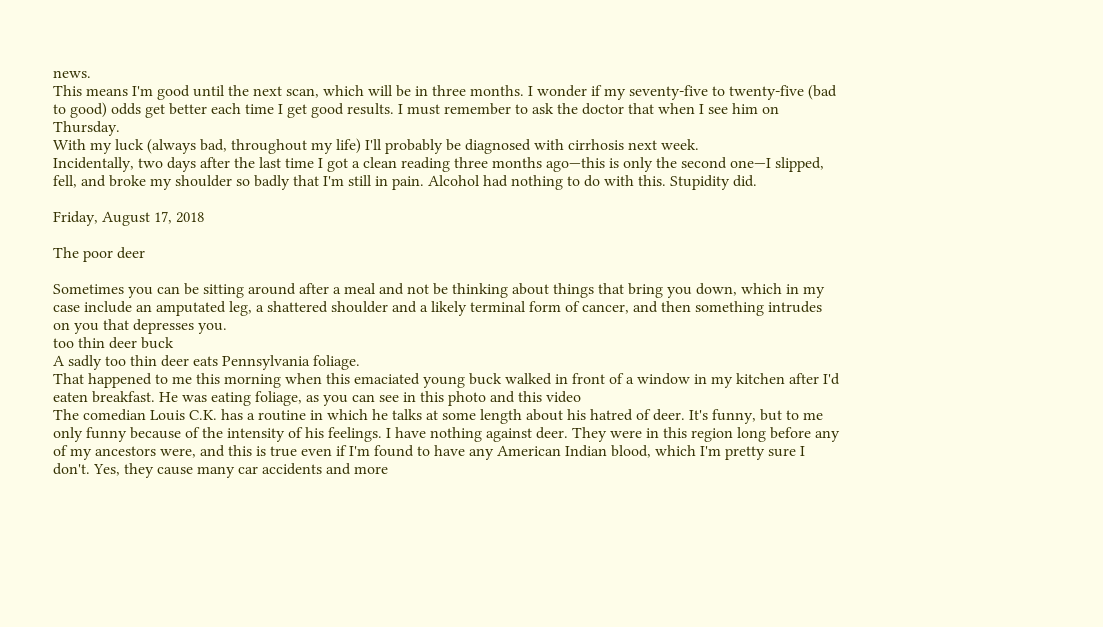news.
This means I'm good until the next scan, which will be in three months. I wonder if my seventy-five to twenty-five (bad to good) odds get better each time I get good results. I must remember to ask the doctor that when I see him on Thursday.
With my luck (always bad, throughout my life) I'll probably be diagnosed with cirrhosis next week.
Incidentally, two days after the last time I got a clean reading three months ago—this is only the second one—I slipped, fell, and broke my shoulder so badly that I'm still in pain. Alcohol had nothing to do with this. Stupidity did.

Friday, August 17, 2018

The poor deer

Sometimes you can be sitting around after a meal and not be thinking about things that bring you down, which in my case include an amputated leg, a shattered shoulder and a likely terminal form of cancer, and then something intrudes on you that depresses you.
too thin deer buck
A sadly too thin deer eats Pennsylvania foliage.
That happened to me this morning when this emaciated young buck walked in front of a window in my kitchen after I'd eaten breakfast. He was eating foliage, as you can see in this photo and this video
The comedian Louis C.K. has a routine in which he talks at some length about his hatred of deer. It's funny, but to me only funny because of the intensity of his feelings. I have nothing against deer. They were in this region long before any of my ancestors were, and this is true even if I'm found to have any American Indian blood, which I'm pretty sure I don't. Yes, they cause many car accidents and more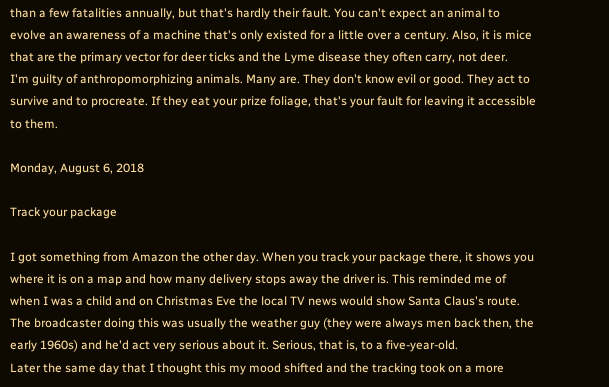than a few fatalities annually, but that's hardly their fault. You can't expect an animal to evolve an awareness of a machine that's only existed for a little over a century. Also, it is mice that are the primary vector for deer ticks and the Lyme disease they often carry, not deer.
I'm guilty of anthropomorphizing animals. Many are. They don't know evil or good. They act to survive and to procreate. If they eat your prize foliage, that's your fault for leaving it accessible to them.

Monday, August 6, 2018

Track your package

I got something from Amazon the other day. When you track your package there, it shows you where it is on a map and how many delivery stops away the driver is. This reminded me of when I was a child and on Christmas Eve the local TV news would show Santa Claus's route. The broadcaster doing this was usually the weather guy (they were always men back then, the early 1960s) and he'd act very serious about it. Serious, that is, to a five-year-old.
Later the same day that I thought this my mood shifted and the tracking took on a more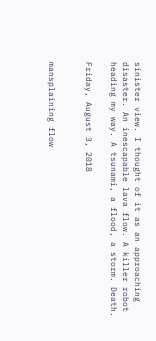sinister view. I thought of it as an approaching disaster. An inescapable lava flow. A killer robot heading my way. A tsunami, a flood, a storm. Death.

Friday, August 3, 2018


mansplaining flow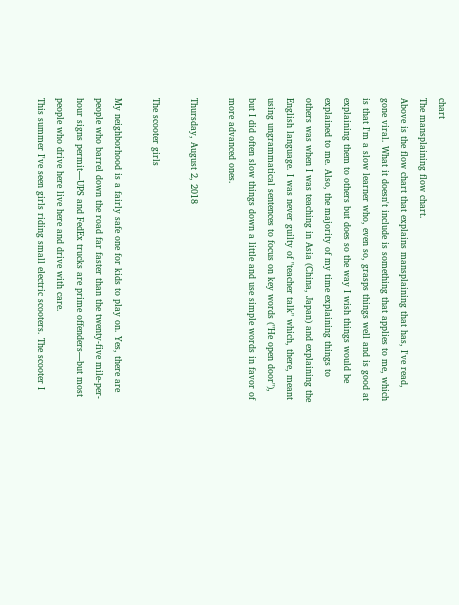chart
The mansplaining flow chart.
Above is the flow chart that explains mansplaining that has, I've read, gone viral. What it doesn't include is something that applies to me, which is that I'm a slow learner who, even so, grasps things well and is good at explaining them to others but does so the way I wish things would be explained to me. Also, the majority of my time explaining things to others was when I was teaching in Asia (China, Japan) and explaining the English language. I was never guilty of "teacher talk" which, there, meant using ungrammatical sentences to focus on key words ("He open door"), but I did often slow things down a little and use simple words in favor of more advanced ones.

Thursday, August 2, 2018

The scooter girls

My neighborhood is a fairly safe one for kids to play on. Yes, there are people who barrel down the road far faster than the twenty-five mile-per-hour signs permit—UPS and FedEx trucks are prime offenders—but most people who drive here live here and drive with care.
This summer I've seen girls riding small electric scooters. The scooter I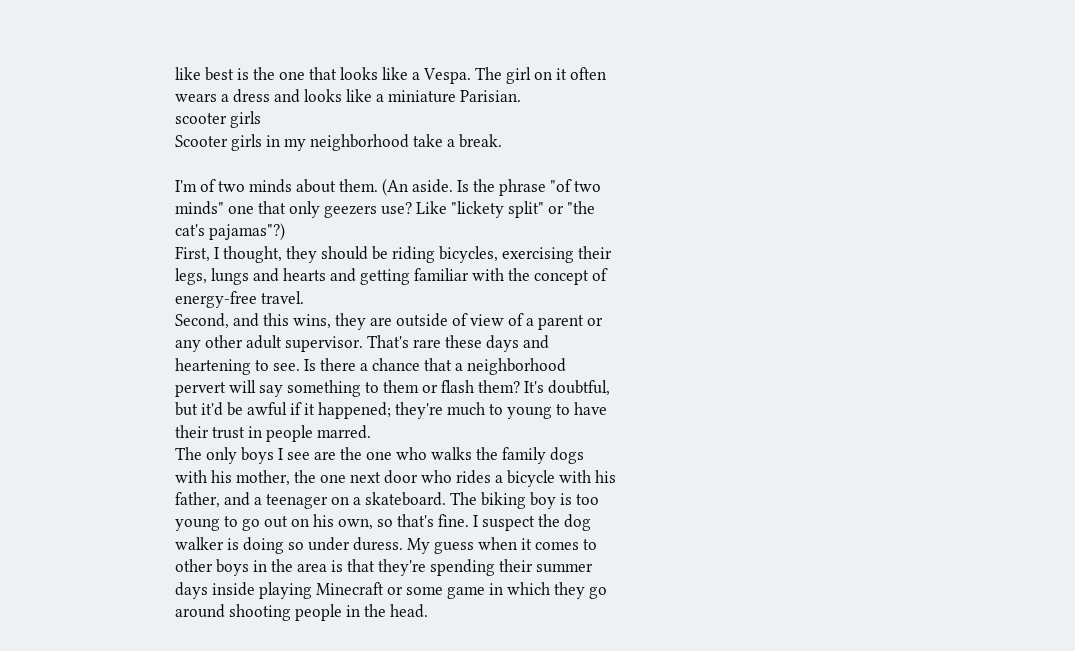like best is the one that looks like a Vespa. The girl on it often wears a dress and looks like a miniature Parisian.
scooter girls
Scooter girls in my neighborhood take a break.

I'm of two minds about them. (An aside. Is the phrase "of two minds" one that only geezers use? Like "lickety split" or "the cat's pajamas"?)
First, I thought, they should be riding bicycles, exercising their legs, lungs and hearts and getting familiar with the concept of energy-free travel.
Second, and this wins, they are outside of view of a parent or any other adult supervisor. That's rare these days and heartening to see. Is there a chance that a neighborhood pervert will say something to them or flash them? It's doubtful, but it'd be awful if it happened; they're much to young to have their trust in people marred.
The only boys I see are the one who walks the family dogs with his mother, the one next door who rides a bicycle with his father, and a teenager on a skateboard. The biking boy is too young to go out on his own, so that's fine. I suspect the dog walker is doing so under duress. My guess when it comes to other boys in the area is that they're spending their summer days inside playing Minecraft or some game in which they go around shooting people in the head.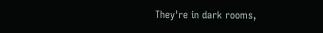They're in dark rooms,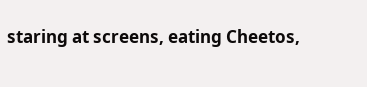staring at screens, eating Cheetos,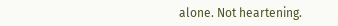alone. Not heartening.